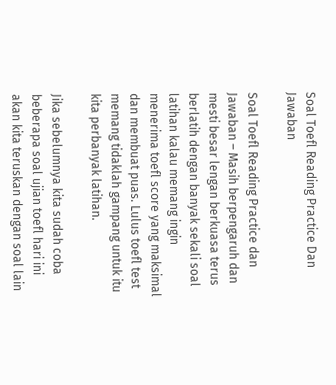Soal Toefl Reading Practice Dan Jawaban

Soal Toefl Reading Practice dan Jawaban – Masih berpengaruh dan mesti besar lengan berkuasa terus berlatih dengan banyak sekali soal latihan kalau memang ingin menerima toefl score yang maksimal dan membuat puas. Lulus toefl test memang tidaklah gampang untuk itu kita perbanyak latihan.

Jika sebelumnya kita sudah coba beberapa soal ujian toefl hari ini akan kita teruskan dengan soal lain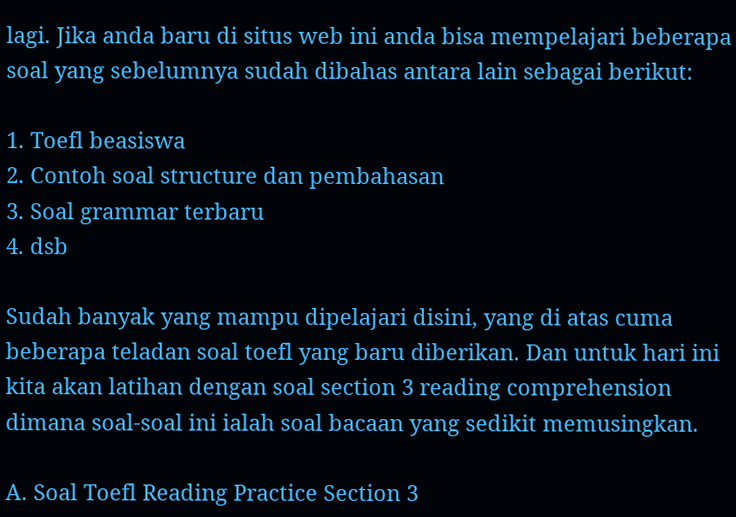lagi. Jika anda baru di situs web ini anda bisa mempelajari beberapa soal yang sebelumnya sudah dibahas antara lain sebagai berikut:

1. Toefl beasiswa
2. Contoh soal structure dan pembahasan
3. Soal grammar terbaru
4. dsb

Sudah banyak yang mampu dipelajari disini, yang di atas cuma beberapa teladan soal toefl yang baru diberikan. Dan untuk hari ini kita akan latihan dengan soal section 3 reading comprehension dimana soal-soal ini ialah soal bacaan yang sedikit memusingkan.

A. Soal Toefl Reading Practice Section 3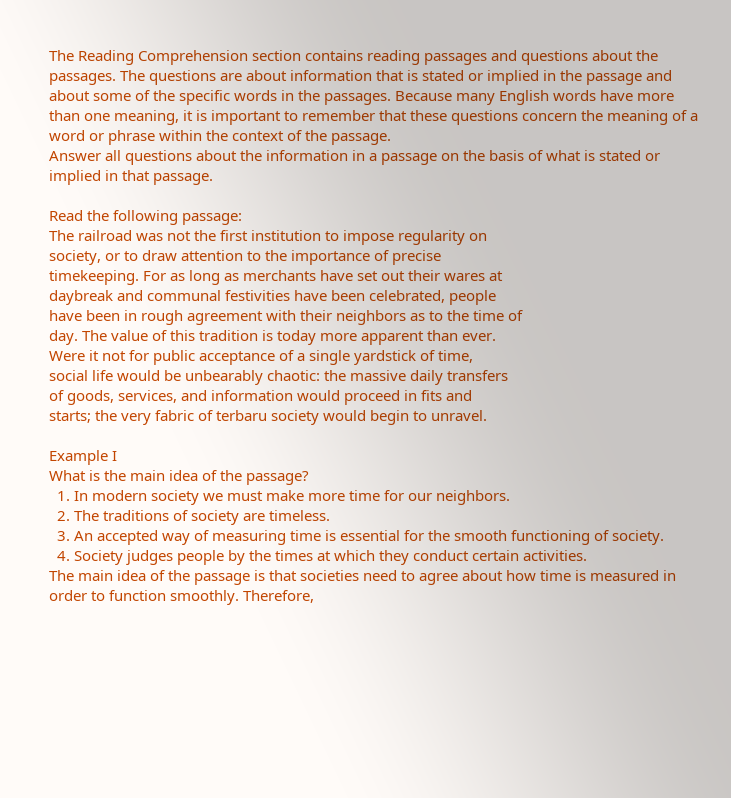The Reading Comprehension section contains reading passages and questions about the passages. The questions are about information that is stated or implied in the passage and about some of the specific words in the passages. Because many English words have more than one meaning, it is important to remember that these questions concern the meaning of a word or phrase within the context of the passage.
Answer all questions about the information in a passage on the basis of what is stated or implied in that passage.

Read the following passage:
The railroad was not the first institution to impose regularity on
society, or to draw attention to the importance of precise
timekeeping. For as long as merchants have set out their wares at
daybreak and communal festivities have been celebrated, people
have been in rough agreement with their neighbors as to the time of
day. The value of this tradition is today more apparent than ever.
Were it not for public acceptance of a single yardstick of time,
social life would be unbearably chaotic: the massive daily transfers
of goods, services, and information would proceed in fits and
starts; the very fabric of terbaru society would begin to unravel.

Example I
What is the main idea of the passage?
  1. In modern society we must make more time for our neighbors.
  2. The traditions of society are timeless.
  3. An accepted way of measuring time is essential for the smooth functioning of society.
  4. Society judges people by the times at which they conduct certain activities.
The main idea of the passage is that societies need to agree about how time is measured in order to function smoothly. Therefore,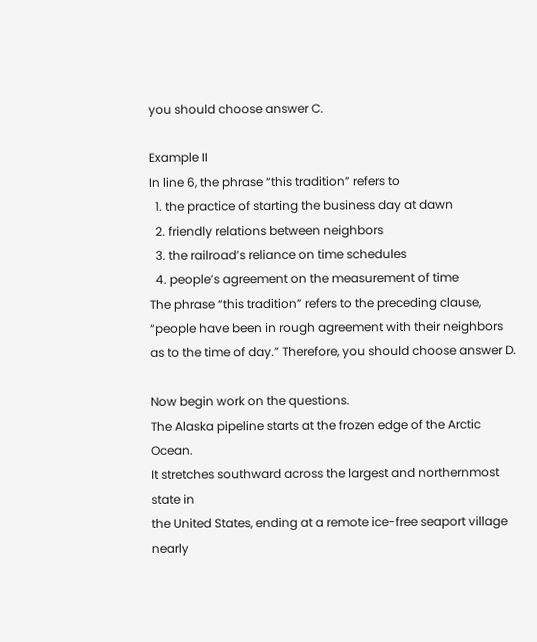you should choose answer C.

Example II
In line 6, the phrase “this tradition” refers to
  1. the practice of starting the business day at dawn
  2. friendly relations between neighbors
  3. the railroad’s reliance on time schedules
  4. people’s agreement on the measurement of time
The phrase “this tradition” refers to the preceding clause, “people have been in rough agreement with their neighbors as to the time of day.” Therefore, you should choose answer D.

Now begin work on the questions.
The Alaska pipeline starts at the frozen edge of the Arctic Ocean.
It stretches southward across the largest and northernmost state in
the United States, ending at a remote ice-free seaport village nearly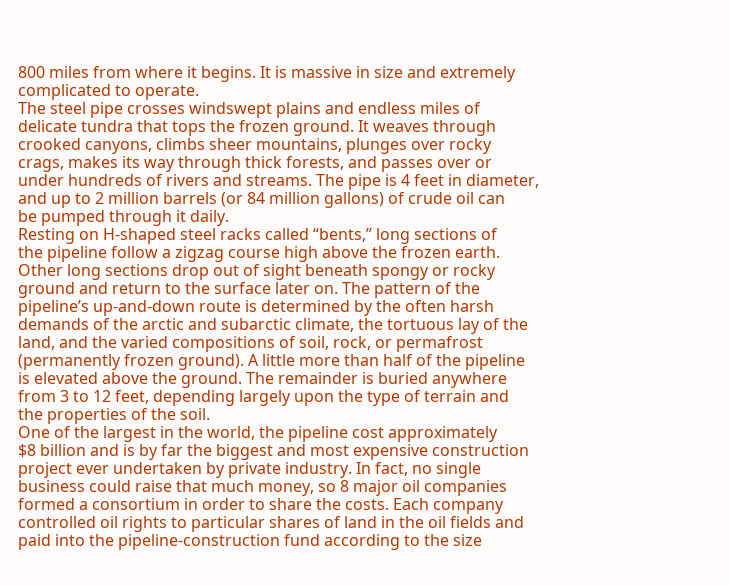800 miles from where it begins. It is massive in size and extremely
complicated to operate.
The steel pipe crosses windswept plains and endless miles of
delicate tundra that tops the frozen ground. It weaves through
crooked canyons, climbs sheer mountains, plunges over rocky
crags, makes its way through thick forests, and passes over or
under hundreds of rivers and streams. The pipe is 4 feet in diameter,
and up to 2 million barrels (or 84 million gallons) of crude oil can
be pumped through it daily.
Resting on H-shaped steel racks called “bents,” long sections of
the pipeline follow a zigzag course high above the frozen earth.
Other long sections drop out of sight beneath spongy or rocky
ground and return to the surface later on. The pattern of the
pipeline’s up-and-down route is determined by the often harsh
demands of the arctic and subarctic climate, the tortuous lay of the
land, and the varied compositions of soil, rock, or permafrost
(permanently frozen ground). A little more than half of the pipeline
is elevated above the ground. The remainder is buried anywhere
from 3 to 12 feet, depending largely upon the type of terrain and
the properties of the soil.
One of the largest in the world, the pipeline cost approximately
$8 billion and is by far the biggest and most expensive construction
project ever undertaken by private industry. In fact, no single
business could raise that much money, so 8 major oil companies
formed a consortium in order to share the costs. Each company
controlled oil rights to particular shares of land in the oil fields and
paid into the pipeline-construction fund according to the size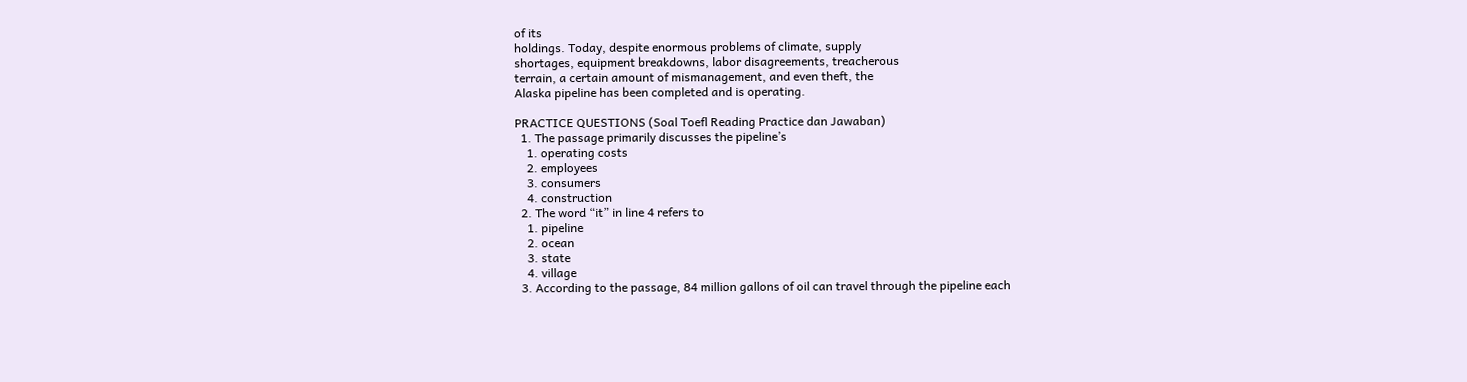of its
holdings. Today, despite enormous problems of climate, supply
shortages, equipment breakdowns, labor disagreements, treacherous
terrain, a certain amount of mismanagement, and even theft, the
Alaska pipeline has been completed and is operating.

PRACTICE QUESTIONS (Soal Toefl Reading Practice dan Jawaban)
  1. The passage primarily discusses the pipeline’s
    1. operating costs
    2. employees
    3. consumers
    4. construction
  2. The word “it” in line 4 refers to
    1. pipeline
    2. ocean
    3. state
    4. village
  3. According to the passage, 84 million gallons of oil can travel through the pipeline each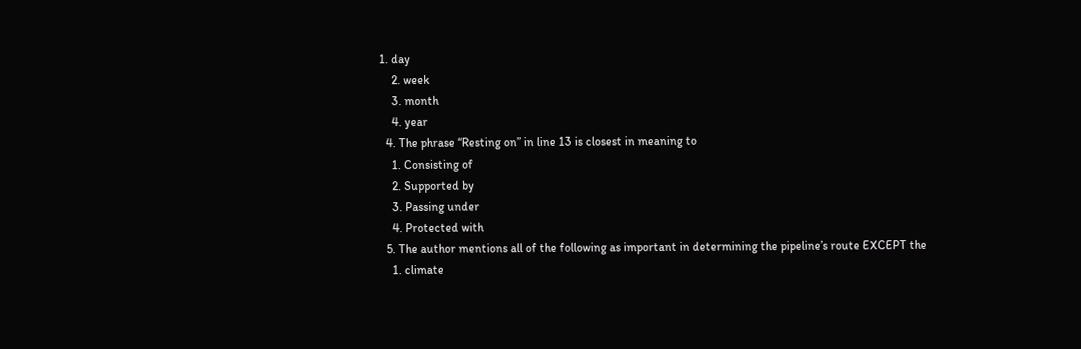1. day
    2. week
    3. month
    4. year
  4. The phrase “Resting on” in line 13 is closest in meaning to
    1. Consisting of
    2. Supported by
    3. Passing under
    4. Protected with
  5. The author mentions all of the following as important in determining the pipeline’s route EXCEPT the
    1. climate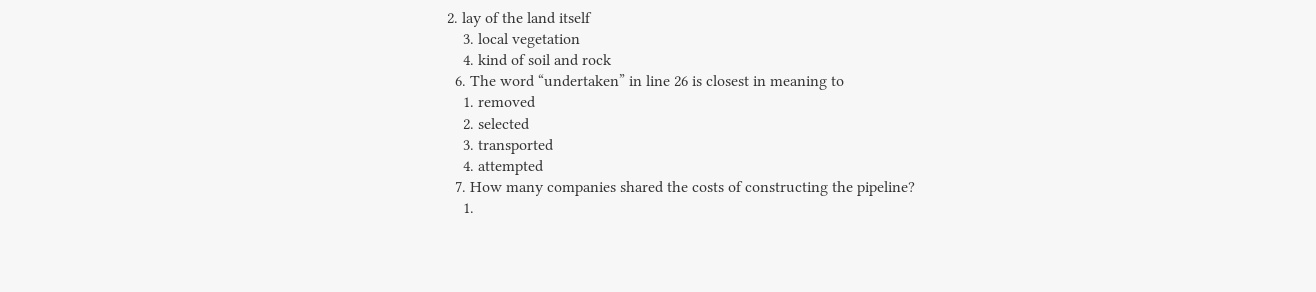2. lay of the land itself
    3. local vegetation
    4. kind of soil and rock
  6. The word “undertaken” in line 26 is closest in meaning to
    1. removed
    2. selected
    3. transported
    4. attempted
  7. How many companies shared the costs of constructing the pipeline?
    1.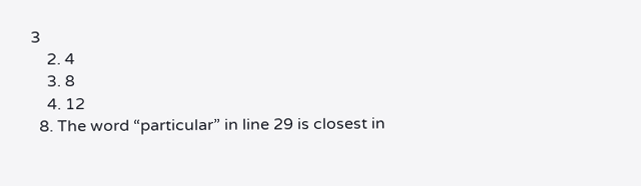3
    2. 4
    3. 8
    4. 12
  8. The word “particular” in line 29 is closest in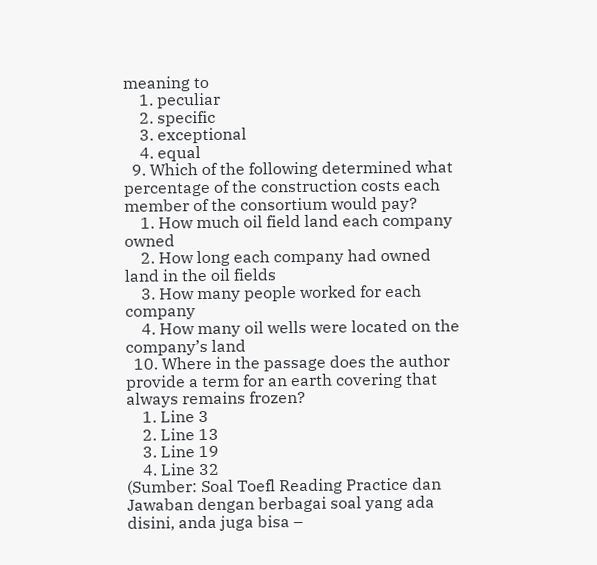meaning to
    1. peculiar
    2. specific
    3. exceptional
    4. equal
  9. Which of the following determined what percentage of the construction costs each member of the consortium would pay?
    1. How much oil field land each company owned
    2. How long each company had owned land in the oil fields
    3. How many people worked for each company
    4. How many oil wells were located on the company’s land
  10. Where in the passage does the author provide a term for an earth covering that always remains frozen?
    1. Line 3
    2. Line 13
    3. Line 19
    4. Line 32
(Sumber: Soal Toefl Reading Practice dan Jawaban dengan berbagai soal yang ada disini, anda juga bisa –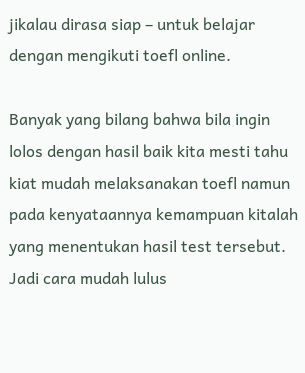jikalau dirasa siap – untuk belajar dengan mengikuti toefl online.

Banyak yang bilang bahwa bila ingin lolos dengan hasil baik kita mesti tahu kiat mudah melaksanakan toefl namun pada kenyataannya kemampuan kitalah yang menentukan hasil test tersebut. Jadi cara mudah lulus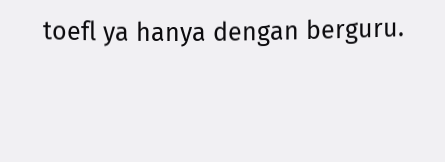toefl ya hanya dengan berguru.